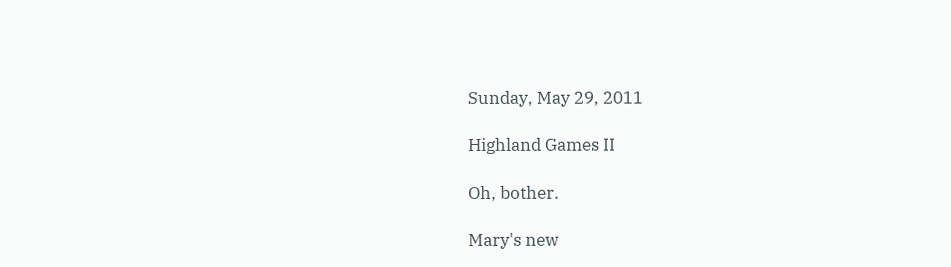Sunday, May 29, 2011

Highland Games II

Oh, bother.

Mary's new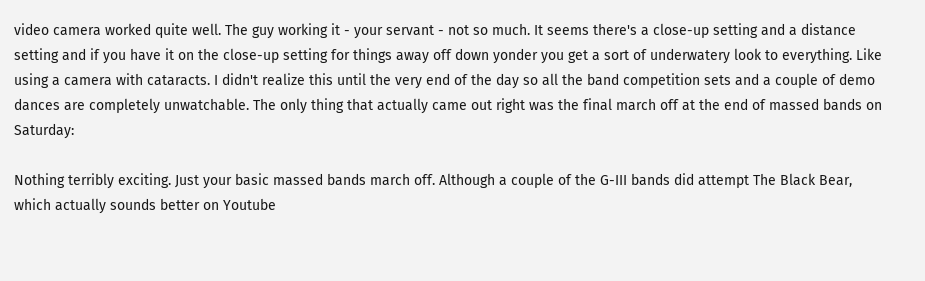video camera worked quite well. The guy working it - your servant - not so much. It seems there's a close-up setting and a distance setting and if you have it on the close-up setting for things away off down yonder you get a sort of underwatery look to everything. Like using a camera with cataracts. I didn't realize this until the very end of the day so all the band competition sets and a couple of demo dances are completely unwatchable. The only thing that actually came out right was the final march off at the end of massed bands on Saturday:

Nothing terribly exciting. Just your basic massed bands march off. Although a couple of the G-III bands did attempt The Black Bear, which actually sounds better on Youtube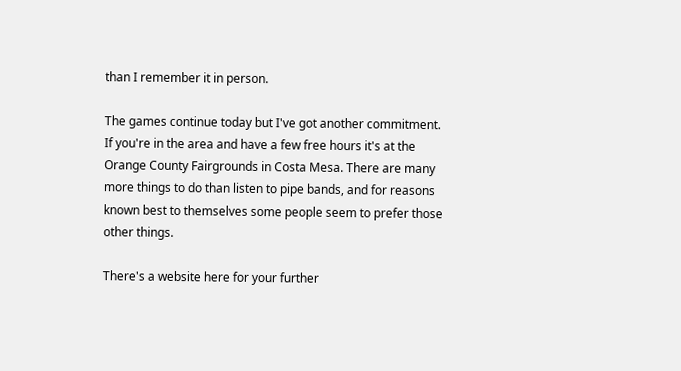than I remember it in person.

The games continue today but I've got another commitment. If you're in the area and have a few free hours it's at the Orange County Fairgrounds in Costa Mesa. There are many more things to do than listen to pipe bands, and for reasons known best to themselves some people seem to prefer those other things.

There's a website here for your further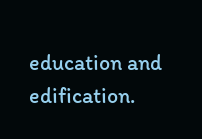education and edification.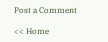Post a Comment

<< Home